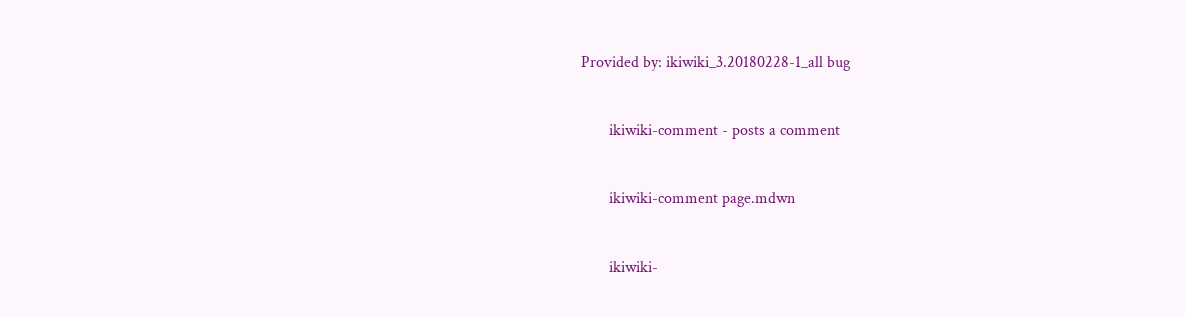Provided by: ikiwiki_3.20180228-1_all bug


       ikiwiki-comment - posts a comment


       ikiwiki-comment page.mdwn


       ikiwiki-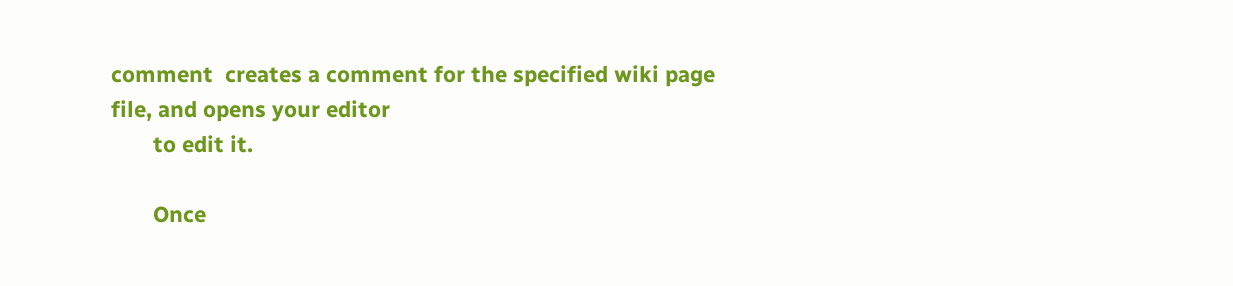comment  creates a comment for the specified wiki page file, and opens your editor
       to edit it.

       Once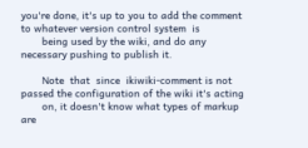you're done, it's up to you to add the comment to whatever version control system  is
       being used by the wiki, and do any necessary pushing to publish it.

       Note  that  since  ikiwiki-comment is not passed the configuration of the wiki it's acting
       on, it doesn't know what types of markup are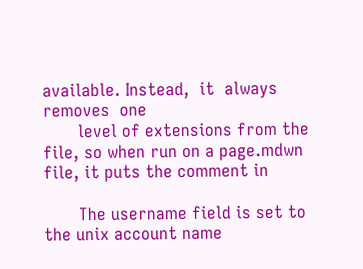available. Instead,  it  always  removes  one
       level of extensions from the file, so when run on a page.mdwn file, it puts the comment in

       The username field is set to the unix account name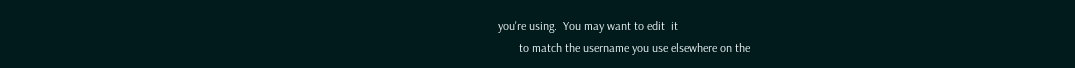you're using.  You may want to edit  it
       to match the username you use elsewhere on the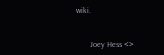wiki.


       Joey Hess <>